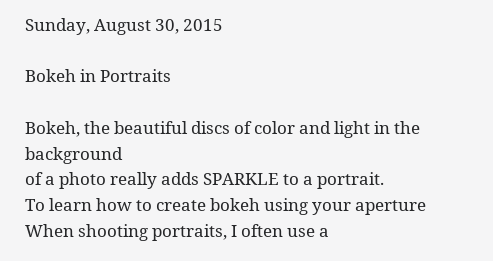Sunday, August 30, 2015

Bokeh in Portraits

Bokeh, the beautiful discs of color and light in the background
of a photo really adds SPARKLE to a portrait.
To learn how to create bokeh using your aperture
When shooting portraits, I often use a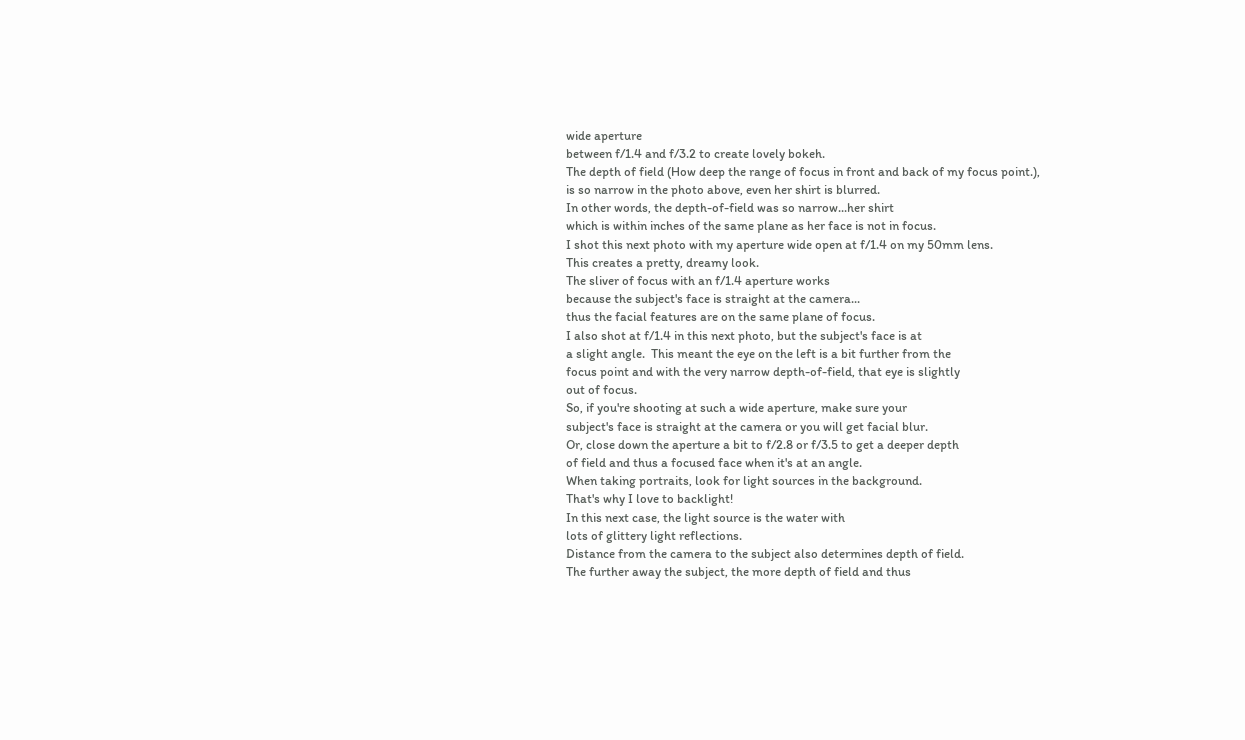wide aperture
between f/1.4 and f/3.2 to create lovely bokeh.
The depth of field (How deep the range of focus in front and back of my focus point.),
is so narrow in the photo above, even her shirt is blurred.
In other words, the depth-of-field was so narrow...her shirt
which is within inches of the same plane as her face is not in focus.
I shot this next photo with my aperture wide open at f/1.4 on my 50mm lens.
This creates a pretty, dreamy look.
The sliver of focus with an f/1.4 aperture works
because the subject's face is straight at the camera...
thus the facial features are on the same plane of focus.
I also shot at f/1.4 in this next photo, but the subject's face is at
a slight angle.  This meant the eye on the left is a bit further from the
focus point and with the very narrow depth-of-field, that eye is slightly
out of focus.
So, if you're shooting at such a wide aperture, make sure your
subject's face is straight at the camera or you will get facial blur.
Or, close down the aperture a bit to f/2.8 or f/3.5 to get a deeper depth
of field and thus a focused face when it's at an angle.
When taking portraits, look for light sources in the background.
That's why I love to backlight!
In this next case, the light source is the water with
lots of glittery light reflections.
Distance from the camera to the subject also determines depth of field.
The further away the subject, the more depth of field and thus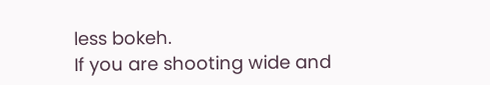less bokeh.
If you are shooting wide and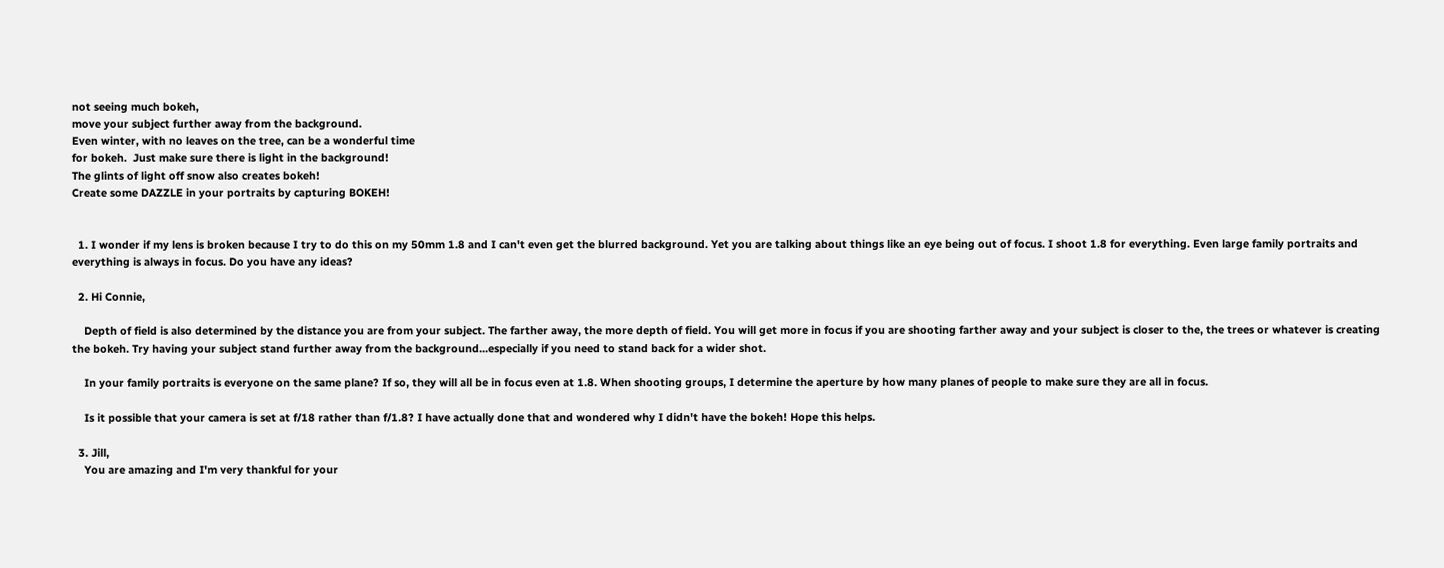not seeing much bokeh,
move your subject further away from the background.
Even winter, with no leaves on the tree, can be a wonderful time
for bokeh.  Just make sure there is light in the background!
The glints of light off snow also creates bokeh!
Create some DAZZLE in your portraits by capturing BOKEH!


  1. I wonder if my lens is broken because I try to do this on my 50mm 1.8 and I can't even get the blurred background. Yet you are talking about things like an eye being out of focus. I shoot 1.8 for everything. Even large family portraits and everything is always in focus. Do you have any ideas?

  2. Hi Connie,

    Depth of field is also determined by the distance you are from your subject. The farther away, the more depth of field. You will get more in focus if you are shooting farther away and your subject is closer to the, the trees or whatever is creating the bokeh. Try having your subject stand further away from the background...especially if you need to stand back for a wider shot.

    In your family portraits is everyone on the same plane? If so, they will all be in focus even at 1.8. When shooting groups, I determine the aperture by how many planes of people to make sure they are all in focus.

    Is it possible that your camera is set at f/18 rather than f/1.8? I have actually done that and wondered why I didn't have the bokeh! Hope this helps.

  3. Jill,
    You are amazing and I'm very thankful for your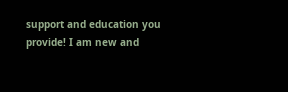support and education you provide! I am new and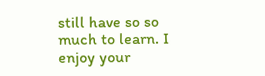still have so so much to learn. I enjoy your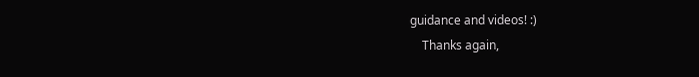guidance and videos! :)
    Thanks again,